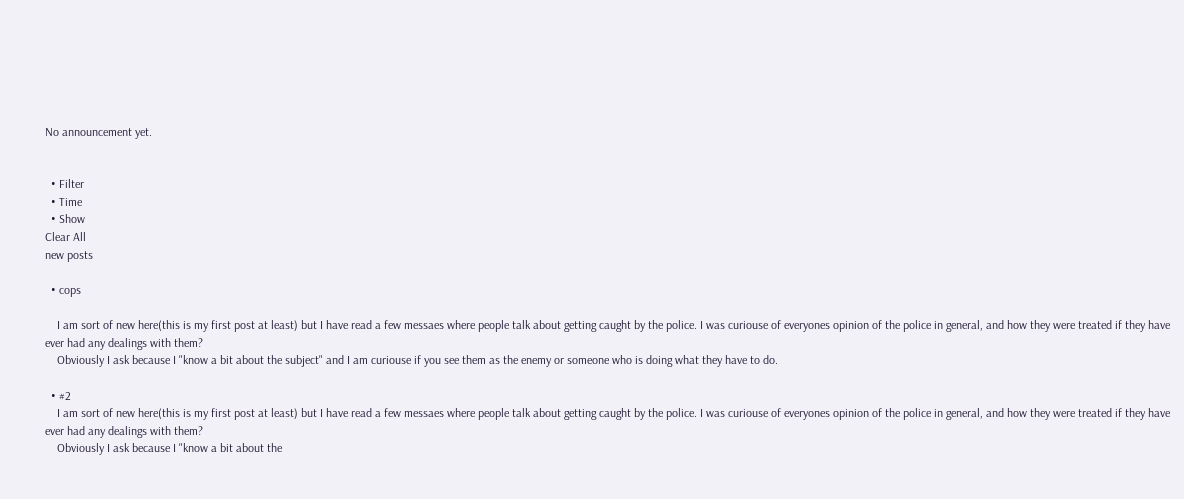No announcement yet.


  • Filter
  • Time
  • Show
Clear All
new posts

  • cops

    I am sort of new here(this is my first post at least) but I have read a few messaes where people talk about getting caught by the police. I was curiouse of everyones opinion of the police in general, and how they were treated if they have ever had any dealings with them?
    Obviously I ask because I "know a bit about the subject" and I am curiouse if you see them as the enemy or someone who is doing what they have to do.

  • #2
    I am sort of new here(this is my first post at least) but I have read a few messaes where people talk about getting caught by the police. I was curiouse of everyones opinion of the police in general, and how they were treated if they have ever had any dealings with them?
    Obviously I ask because I "know a bit about the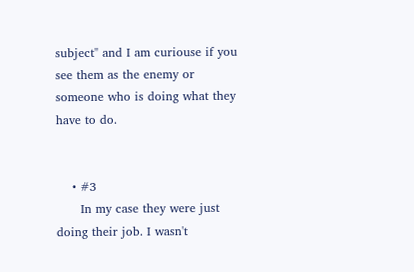subject" and I am curiouse if you see them as the enemy or someone who is doing what they have to do.


    • #3
      In my case they were just doing their job. I wasn't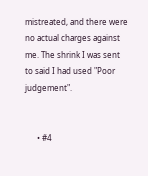mistreated, and there were no actual charges against me. The shrink I was sent to said I had used "Poor judgement".


      • #4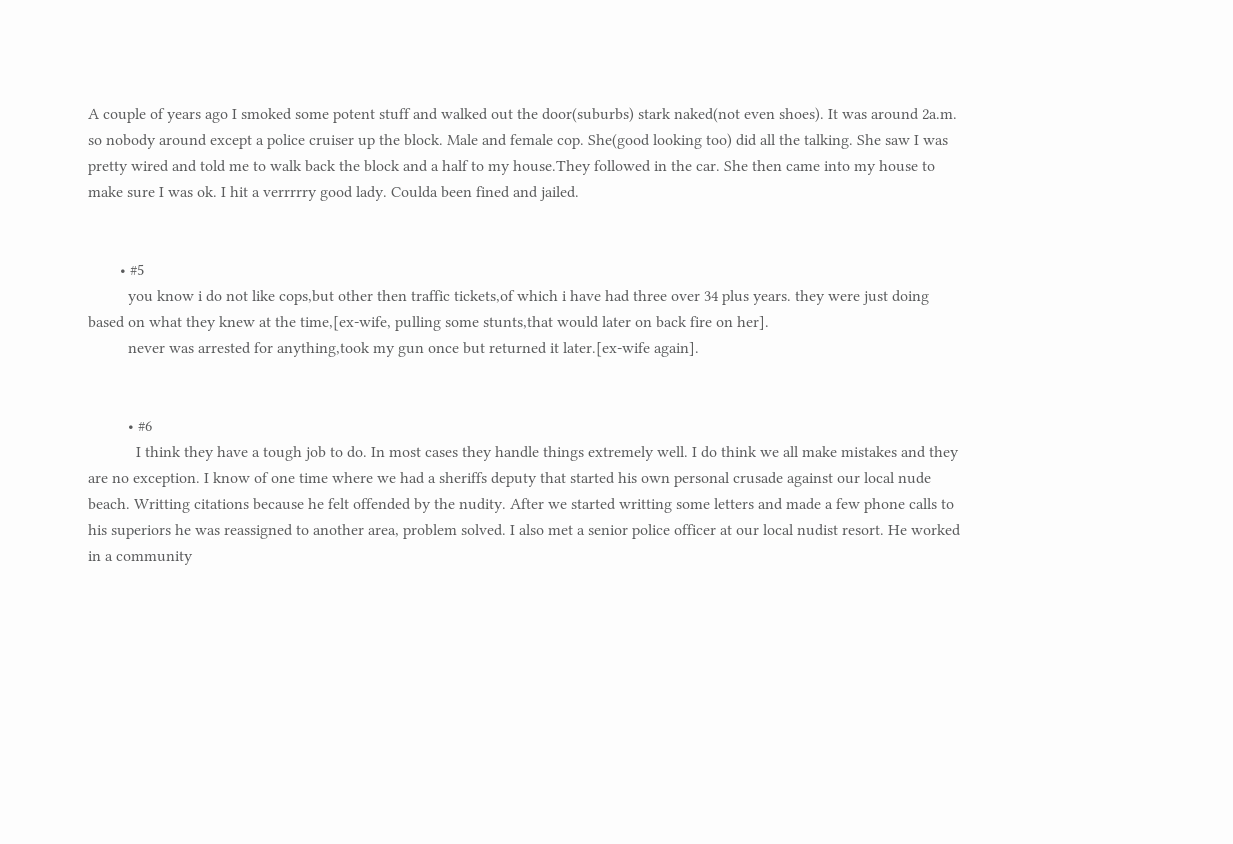A couple of years ago I smoked some potent stuff and walked out the door(suburbs) stark naked(not even shoes). It was around 2a.m. so nobody around except a police cruiser up the block. Male and female cop. She(good looking too) did all the talking. She saw I was pretty wired and told me to walk back the block and a half to my house.They followed in the car. She then came into my house to make sure I was ok. I hit a verrrrry good lady. Coulda been fined and jailed.


        • #5
          you know i do not like cops,but other then traffic tickets,of which i have had three over 34 plus years. they were just doing based on what they knew at the time,[ex-wife, pulling some stunts,that would later on back fire on her].
          never was arrested for anything,took my gun once but returned it later.[ex-wife again].


          • #6
            I think they have a tough job to do. In most cases they handle things extremely well. I do think we all make mistakes and they are no exception. I know of one time where we had a sheriffs deputy that started his own personal crusade against our local nude beach. Writting citations because he felt offended by the nudity. After we started writting some letters and made a few phone calls to his superiors he was reassigned to another area, problem solved. I also met a senior police officer at our local nudist resort. He worked in a community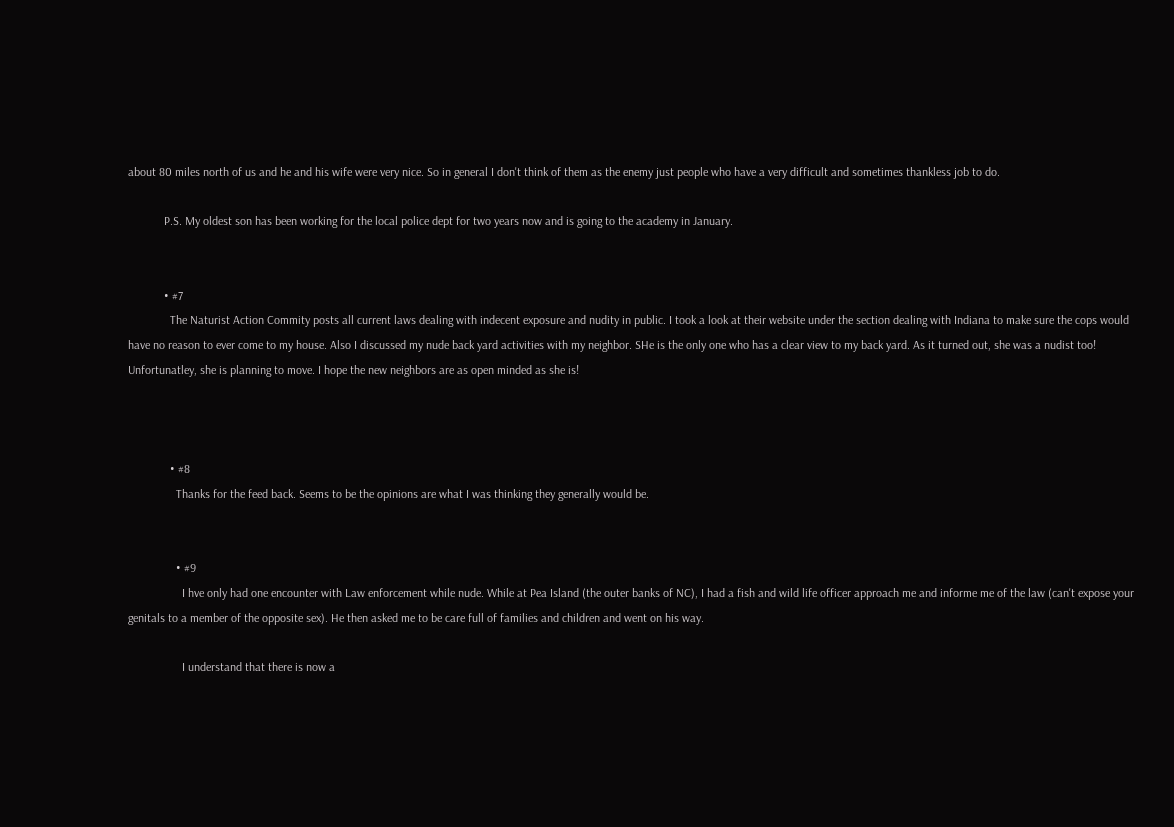about 80 miles north of us and he and his wife were very nice. So in general I don't think of them as the enemy just people who have a very difficult and sometimes thankless job to do.

            P.S. My oldest son has been working for the local police dept for two years now and is going to the academy in January.


            • #7
              The Naturist Action Commity posts all current laws dealing with indecent exposure and nudity in public. I took a look at their website under the section dealing with Indiana to make sure the cops would have no reason to ever come to my house. Also I discussed my nude back yard activities with my neighbor. SHe is the only one who has a clear view to my back yard. As it turned out, she was a nudist too! Unfortunatley, she is planning to move. I hope the new neighbors are as open minded as she is!



              • #8
                Thanks for the feed back. Seems to be the opinions are what I was thinking they generally would be.


                • #9
                  I hve only had one encounter with Law enforcement while nude. While at Pea Island (the outer banks of NC), I had a fish and wild life officer approach me and informe me of the law (can't expose your genitals to a member of the opposite sex). He then asked me to be care full of families and children and went on his way.

                  I understand that there is now a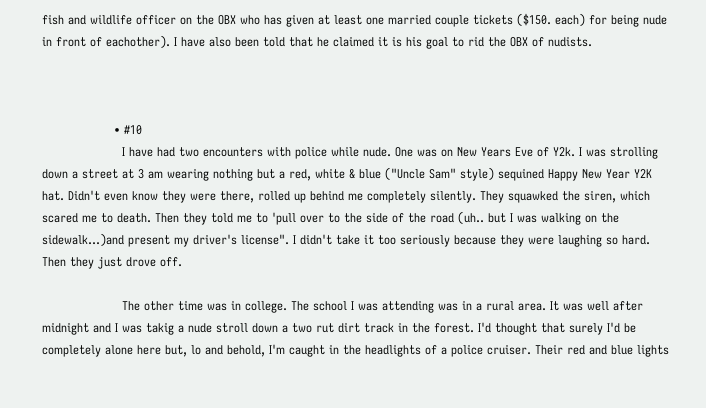fish and wildlife officer on the OBX who has given at least one married couple tickets ($150. each) for being nude in front of eachother). I have also been told that he claimed it is his goal to rid the OBX of nudists.



                  • #10
                    I have had two encounters with police while nude. One was on New Years Eve of Y2k. I was strolling down a street at 3 am wearing nothing but a red, white & blue ("Uncle Sam" style) sequined Happy New Year Y2K hat. Didn't even know they were there, rolled up behind me completely silently. They squawked the siren, which scared me to death. Then they told me to 'pull over to the side of the road (uh.. but I was walking on the sidewalk...)and present my driver's license". I didn't take it too seriously because they were laughing so hard. Then they just drove off.

                    The other time was in college. The school I was attending was in a rural area. It was well after midnight and I was takig a nude stroll down a two rut dirt track in the forest. I'd thought that surely I'd be completely alone here but, lo and behold, I'm caught in the headlights of a police cruiser. Their red and blue lights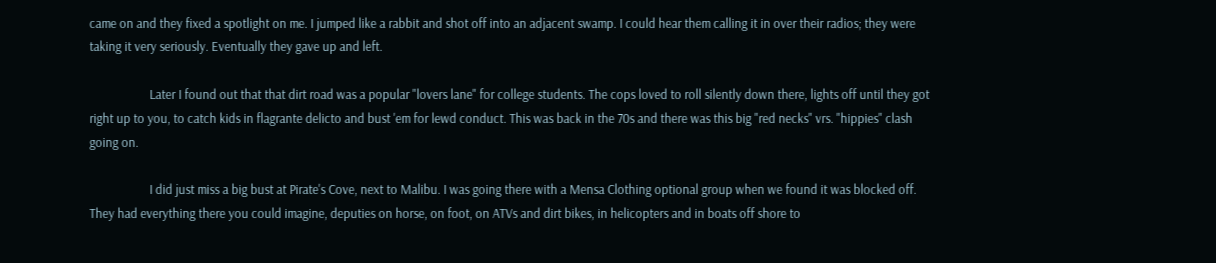came on and they fixed a spotlight on me. I jumped like a rabbit and shot off into an adjacent swamp. I could hear them calling it in over their radios; they were taking it very seriously. Eventually they gave up and left.

                    Later I found out that that dirt road was a popular "lovers lane" for college students. The cops loved to roll silently down there, lights off until they got right up to you, to catch kids in flagrante delicto and bust 'em for lewd conduct. This was back in the 70s and there was this big "red necks" vrs. "hippies" clash going on.

                    I did just miss a big bust at Pirate's Cove, next to Malibu. I was going there with a Mensa Clothing optional group when we found it was blocked off. They had everything there you could imagine, deputies on horse, on foot, on ATVs and dirt bikes, in helicopters and in boats off shore to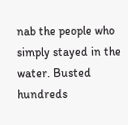nab the people who simply stayed in the water. Busted hundreds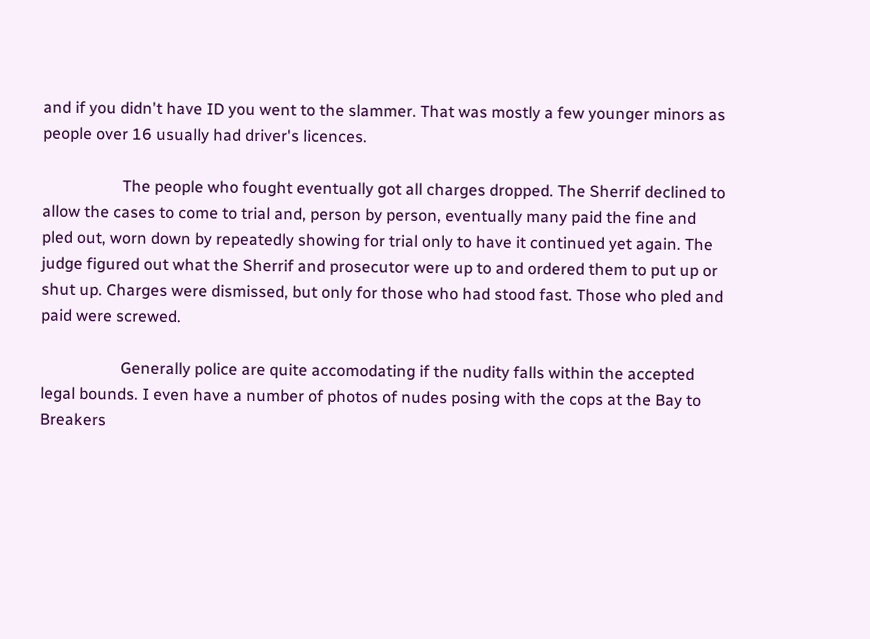and if you didn't have ID you went to the slammer. That was mostly a few younger minors as people over 16 usually had driver's licences.

                    The people who fought eventually got all charges dropped. The Sherrif declined to allow the cases to come to trial and, person by person, eventually many paid the fine and pled out, worn down by repeatedly showing for trial only to have it continued yet again. The judge figured out what the Sherrif and prosecutor were up to and ordered them to put up or shut up. Charges were dismissed, but only for those who had stood fast. Those who pled and paid were screwed.

                    Generally police are quite accomodating if the nudity falls within the accepted legal bounds. I even have a number of photos of nudes posing with the cops at the Bay to Breakers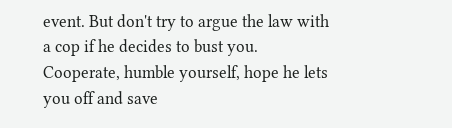event. But don't try to argue the law with a cop if he decides to bust you. Cooperate, humble yourself, hope he lets you off and save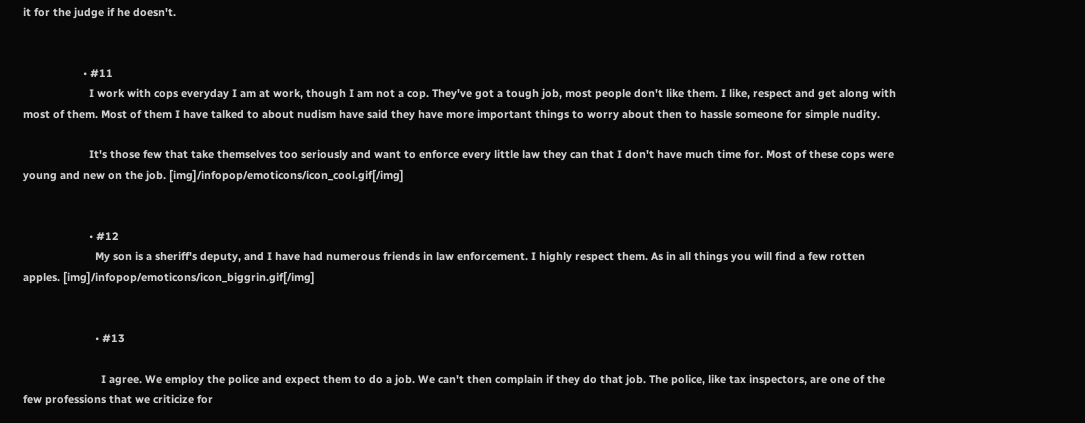it for the judge if he doesn't.


                    • #11
                      I work with cops everyday I am at work, though I am not a cop. They've got a tough job, most people don't like them. I like, respect and get along with most of them. Most of them I have talked to about nudism have said they have more important things to worry about then to hassle someone for simple nudity.

                      It's those few that take themselves too seriously and want to enforce every little law they can that I don't have much time for. Most of these cops were young and new on the job. [img]/infopop/emoticons/icon_cool.gif[/img]


                      • #12
                        My son is a sheriff's deputy, and I have had numerous friends in law enforcement. I highly respect them. As in all things you will find a few rotten apples. [img]/infopop/emoticons/icon_biggrin.gif[/img]


                        • #13

                          I agree. We employ the police and expect them to do a job. We can't then complain if they do that job. The police, like tax inspectors, are one of the few professions that we criticize for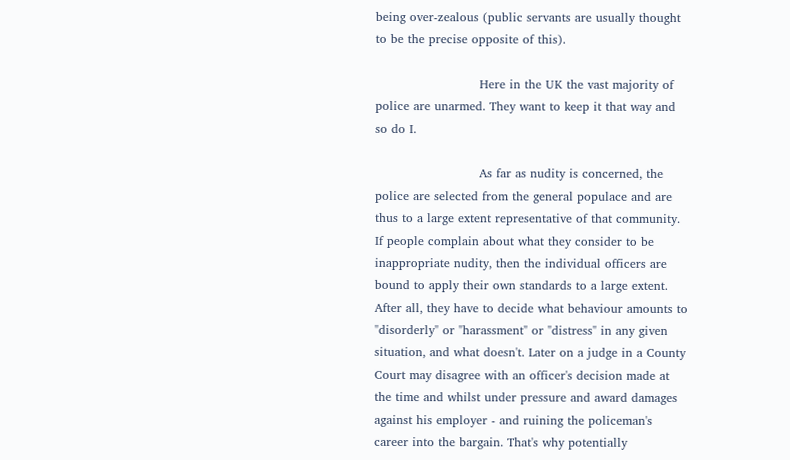being over-zealous (public servants are usually thought to be the precise opposite of this).

                          Here in the UK the vast majority of police are unarmed. They want to keep it that way and so do I.

                          As far as nudity is concerned, the police are selected from the general populace and are thus to a large extent representative of that community. If people complain about what they consider to be inappropriate nudity, then the individual officers are bound to apply their own standards to a large extent. After all, they have to decide what behaviour amounts to "disorderly" or "harassment" or "distress" in any given situation, and what doesn't. Later on a judge in a County Court may disagree with an officer's decision made at the time and whilst under pressure and award damages against his employer - and ruining the policeman's career into the bargain. That's why potentially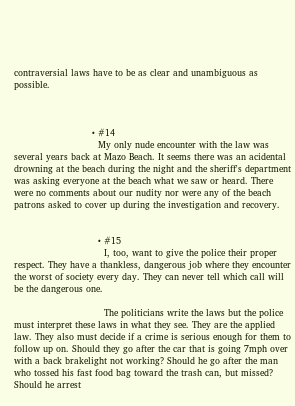contraversial laws have to be as clear and unambiguous as possible.



                          • #14
                            My only nude encounter with the law was several years back at Mazo Beach. It seems there was an acidental drowning at the beach during the night and the sheriff's department was asking everyone at the beach what we saw or heard. There were no comments about our nudity nor were any of the beach patrons asked to cover up during the investigation and recovery.


                            • #15
                              I, too, want to give the police their proper respect. They have a thankless, dangerous job where they encounter the worst of society every day. They can never tell which call will be the dangerous one.

                              The politicians write the laws but the police must interpret these laws in what they see. They are the applied law. They also must decide if a crime is serious enough for them to follow up on. Should they go after the car that is going 7mph over with a back brakelight not working? Should he go after the man who tossed his fast food bag toward the trash can, but missed? Should he arrest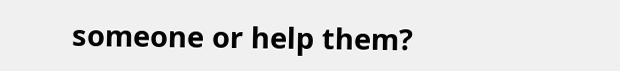someone or help them?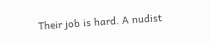Their job is hard. A nudist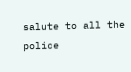salute to all the police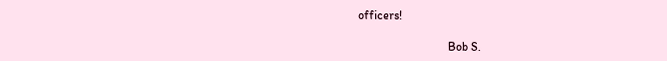officers!

                              Bob S.